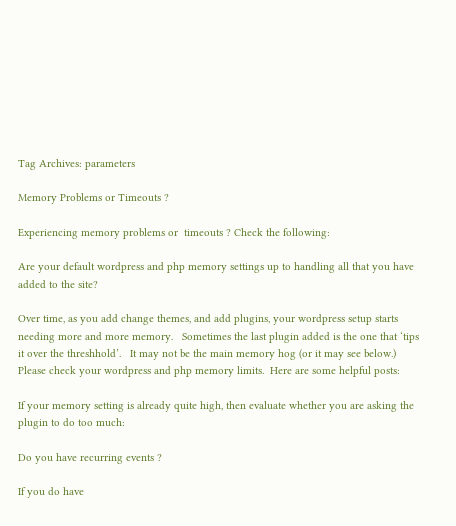Tag Archives: parameters

Memory Problems or Timeouts ?

Experiencing memory problems or  timeouts ? Check the following:

Are your default wordpress and php memory settings up to handling all that you have added to the site?

Over time, as you add change themes, and add plugins, your wordpress setup starts needing more and more memory.   Sometimes the last plugin added is the one that ‘tips it over the threshhold’.   It may not be the main memory hog (or it may see below.)       Please check your wordpress and php memory limits.  Here are some helpful posts:

If your memory setting is already quite high, then evaluate whether you are asking the plugin to do too much:

Do you have recurring events ?

If you do have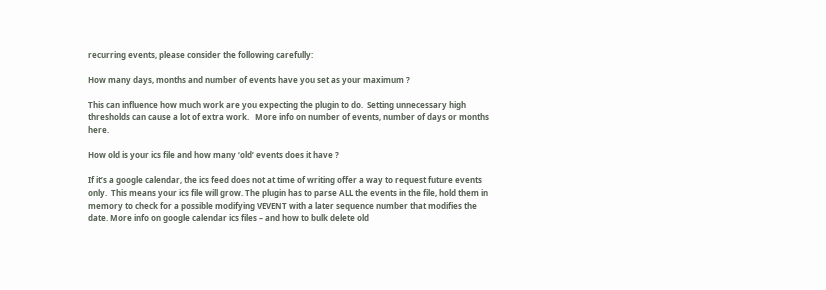recurring events, please consider the following carefully:

How many days, months and number of events have you set as your maximum ?

This can influence how much work are you expecting the plugin to do.  Setting unnecessary high thresholds can cause a lot of extra work.   More info on number of events, number of days or months here.

How old is your ics file and how many ‘old’ events does it have ?

If it’s a google calendar, the ics feed does not at time of writing offer a way to request future events only.  This means your ics file will grow. The plugin has to parse ALL the events in the file, hold them in memory to check for a possible modifying VEVENT with a later sequence number that modifies the date. More info on google calendar ics files – and how to bulk delete old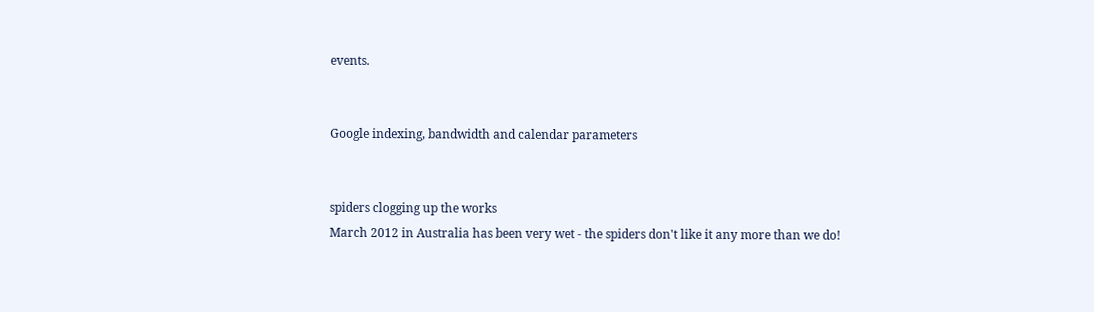events.


Google indexing, bandwidth and calendar parameters


spiders clogging up the works
March 2012 in Australia has been very wet - the spiders don't like it any more than we do!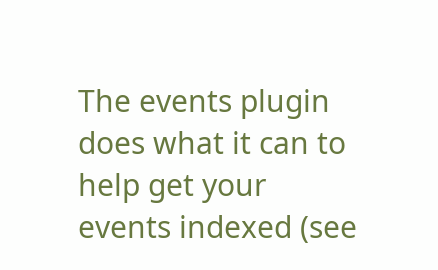The events plugin does what it can to help get your events indexed (see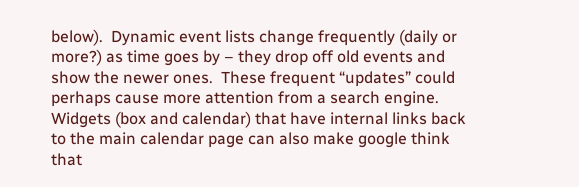below).  Dynamic event lists change frequently (daily or more?) as time goes by – they drop off old events and show the newer ones.  These frequent “updates” could perhaps cause more attention from a search engine.    Widgets (box and calendar) that have internal links back to the main calendar page can also make google think that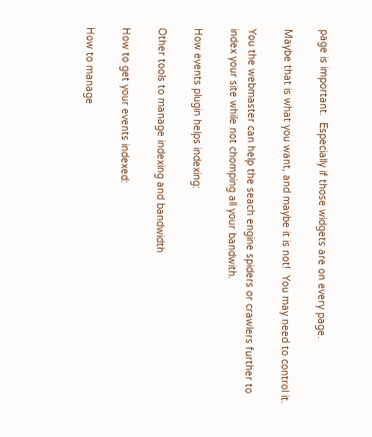page is important.  Especially if those widgets are on every page.

Maybe that is what you want, and maybe it is not!  You may need to control it.

You the webmaster can help the seach engine spiders or crawlers further to index your site while not chomping all your bandwith.

How events plugin helps indexing:

Other tools to manage indexing and bandwidth

How to get your events indexed:

How to manage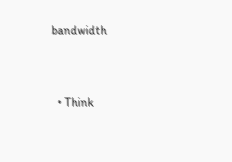bandwidth


  • Think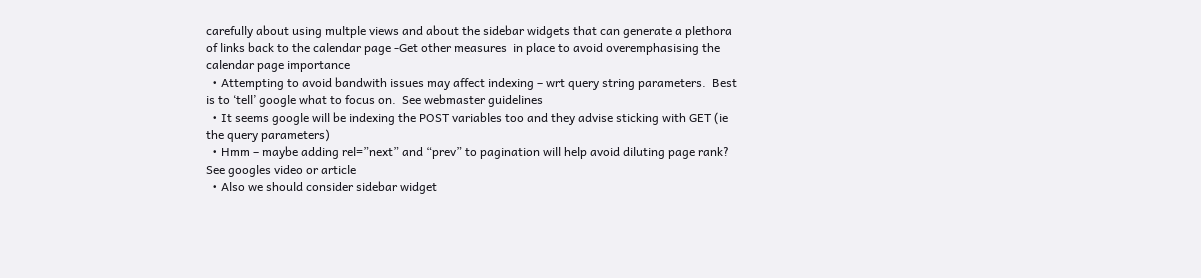carefully about using multple views and about the sidebar widgets that can generate a plethora of links back to the calendar page -Get other measures  in place to avoid overemphasising the calendar page importance
  • Attempting to avoid bandwith issues may affect indexing – wrt query string parameters.  Best is to ‘tell’ google what to focus on.  See webmaster guidelines
  • It seems google will be indexing the POST variables too and they advise sticking with GET (ie the query parameters)
  • Hmm – maybe adding rel=”next” and “prev” to pagination will help avoid diluting page rank? See googles video or article
  • Also we should consider sidebar widget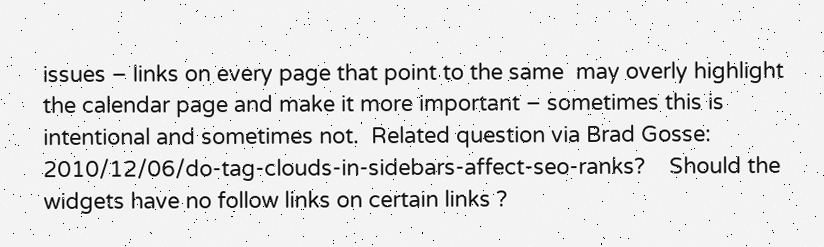issues – links on every page that point to the same  may overly highlight the calendar page and make it more important – sometimes this is intentional and sometimes not.  Related question via Brad Gosse: 2010/12/06/do-tag-clouds-in-sidebars-affect-seo-ranks?    Should the widgets have no follow links on certain links ?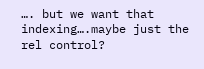…. but we want that indexing….maybe just the rel control?